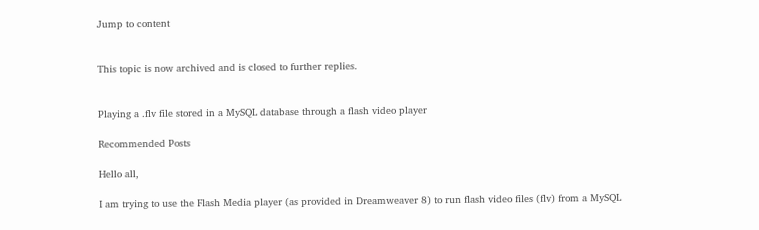Jump to content


This topic is now archived and is closed to further replies.


Playing a .flv file stored in a MySQL database through a flash video player

Recommended Posts

Hello all,

I am trying to use the Flash Media player (as provided in Dreamweaver 8) to run flash video files (flv) from a MySQL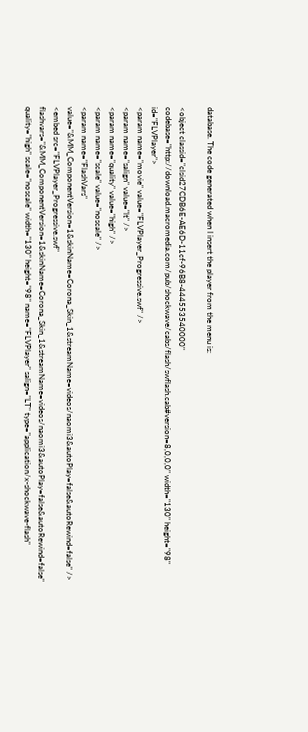database. The code generated when I insert the player from the menu is:

<object classid="clsid27CDB6E-AE6D-11cf-96B8-444553540000" codebase="http://download.macromedia.com/pub/shockwave/cabs/flash/swflash.cab#version=8,0,0,0" width="130" height="98" id="FLVPlayer">
<param name="movie" value="FLVPlayer_Progressive.swf" />
<param name="salign" value="lt" />
<param name="quality" value="high" />
<param name="scale" value="noscale" />
<param name="FlashVars" value="&MM_ComponentVersion=1&skinName=Corona_Skin_1&streamName=videos/naomi3&autoPlay=false&autoRewind=false" />
<embed src="FLVPlayer_Progressive.swf" flashvars="&MM_ComponentVersion=1&skinName=Corona_Skin_1&streamName=videos/naomi3&autoPlay=false&autoRewind=false" quality="high" scale="noscale" width="130" height="98" name="FLVPlayer" salign="LT" type="application/x-shockwave-flash"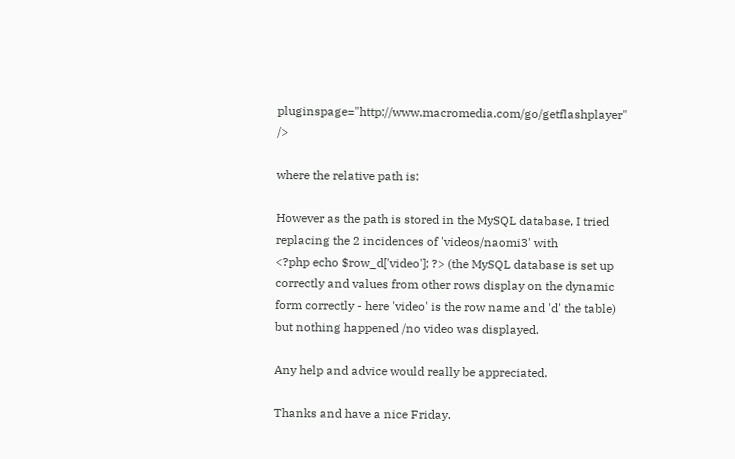pluginspage="http://www.macromedia.com/go/getflashplayer" />

where the relative path is:

However as the path is stored in the MySQL database, I tried replacing the 2 incidences of 'videos/naomi3' with
<?php echo $row_d['video']; ?> (the MySQL database is set up correctly and values from other rows display on the dynamic form correctly - here 'video' is the row name and 'd' the table) but nothing happened /no video was displayed.

Any help and advice would really be appreciated.

Thanks and have a nice Friday.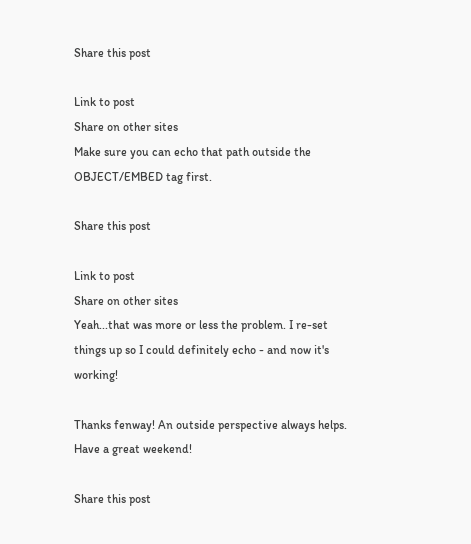Share this post

Link to post
Share on other sites
Make sure you can echo that path outside the OBJECT/EMBED tag first.

Share this post

Link to post
Share on other sites
Yeah...that was more or less the problem. I re-set things up so I could definitely echo - and now it's working!

Thanks fenway! An outside perspective always helps. Have a great weekend!

Share this post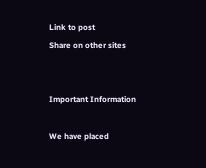Link to post
Share on other sites


Important Information

We have placed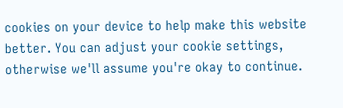cookies on your device to help make this website better. You can adjust your cookie settings, otherwise we'll assume you're okay to continue.